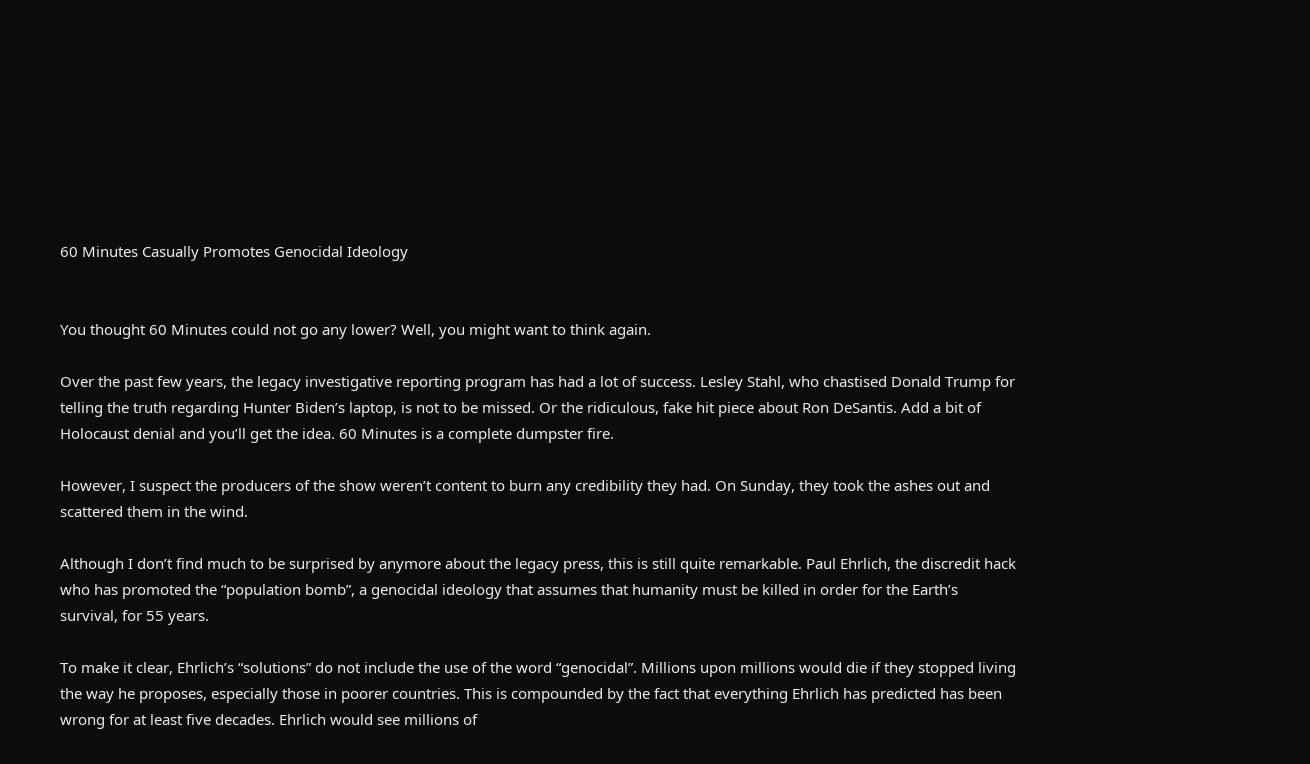60 Minutes Casually Promotes Genocidal Ideology


You thought 60 Minutes could not go any lower? Well, you might want to think again.

Over the past few years, the legacy investigative reporting program has had a lot of success. Lesley Stahl, who chastised Donald Trump for telling the truth regarding Hunter Biden’s laptop, is not to be missed. Or the ridiculous, fake hit piece about Ron DeSantis. Add a bit of Holocaust denial and you’ll get the idea. 60 Minutes is a complete dumpster fire.

However, I suspect the producers of the show weren’t content to burn any credibility they had. On Sunday, they took the ashes out and scattered them in the wind.

Although I don’t find much to be surprised by anymore about the legacy press, this is still quite remarkable. Paul Ehrlich, the discredit hack who has promoted the “population bomb”, a genocidal ideology that assumes that humanity must be killed in order for the Earth’s survival, for 55 years.

To make it clear, Ehrlich’s “solutions” do not include the use of the word “genocidal”. Millions upon millions would die if they stopped living the way he proposes, especially those in poorer countries. This is compounded by the fact that everything Ehrlich has predicted has been wrong for at least five decades. Ehrlich would see millions of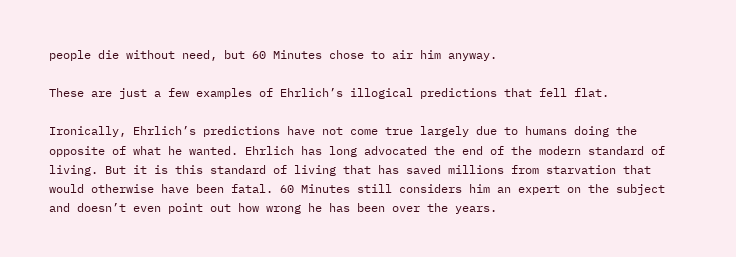people die without need, but 60 Minutes chose to air him anyway.

These are just a few examples of Ehrlich’s illogical predictions that fell flat.

Ironically, Ehrlich’s predictions have not come true largely due to humans doing the opposite of what he wanted. Ehrlich has long advocated the end of the modern standard of living. But it is this standard of living that has saved millions from starvation that would otherwise have been fatal. 60 Minutes still considers him an expert on the subject and doesn’t even point out how wrong he has been over the years.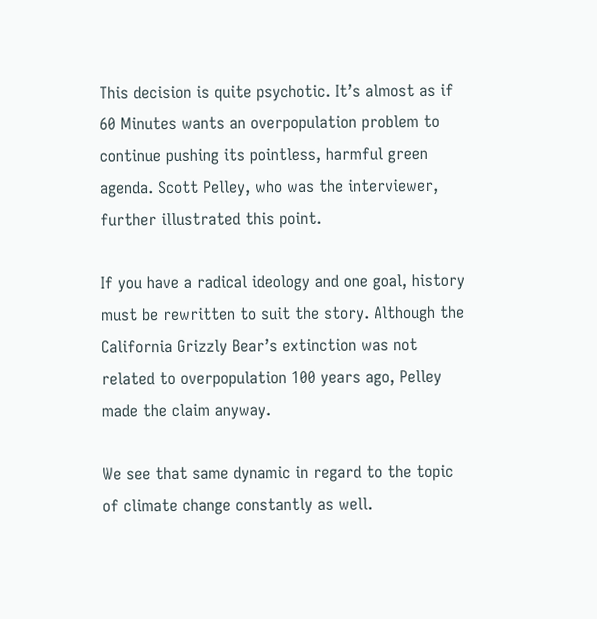This decision is quite psychotic. It’s almost as if 60 Minutes wants an overpopulation problem to continue pushing its pointless, harmful green agenda. Scott Pelley, who was the interviewer, further illustrated this point.

If you have a radical ideology and one goal, history must be rewritten to suit the story. Although the California Grizzly Bear’s extinction was not related to overpopulation 100 years ago, Pelley made the claim anyway.

We see that same dynamic in regard to the topic of climate change constantly as well.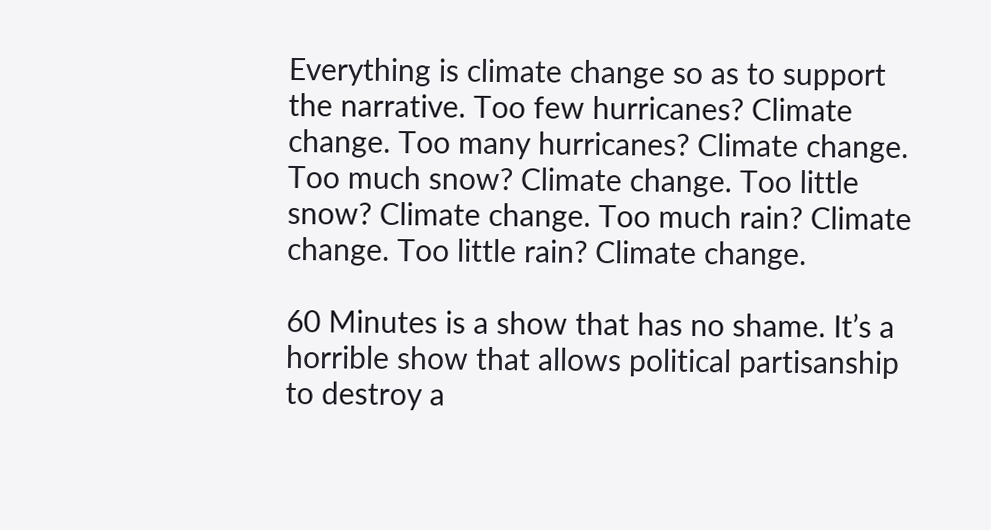Everything is climate change so as to support the narrative. Too few hurricanes? Climate change. Too many hurricanes? Climate change. Too much snow? Climate change. Too little snow? Climate change. Too much rain? Climate change. Too little rain? Climate change.

60 Minutes is a show that has no shame. It’s a horrible show that allows political partisanship to destroy a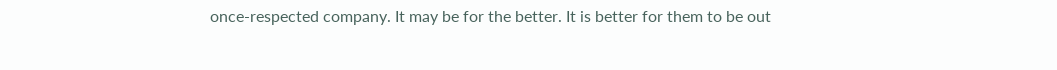once-respected company. It may be for the better. It is better for them to be out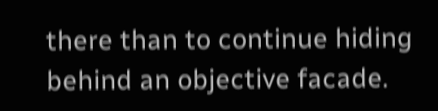there than to continue hiding behind an objective facade.